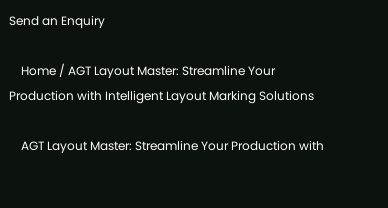Send an Enquiry

    Home / AGT Layout Master: Streamline Your Production with Intelligent Layout Marking Solutions

    AGT Layout Master: Streamline Your Production with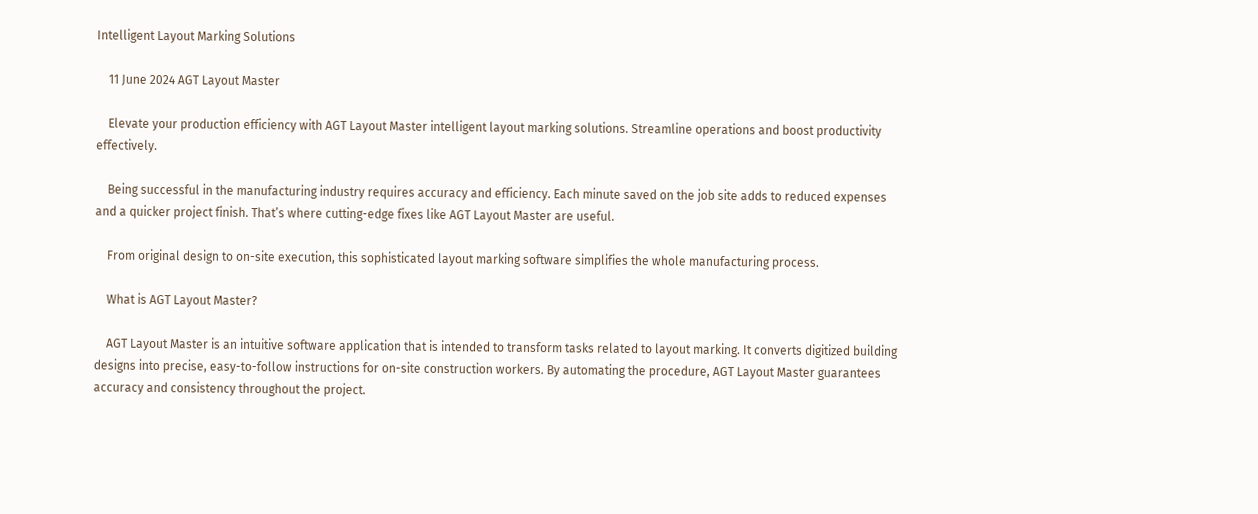Intelligent Layout Marking Solutions

    11 June 2024 AGT Layout Master

    Elevate your production efficiency with AGT Layout Master intelligent layout marking solutions. Streamline operations and boost productivity effectively.

    Being successful in the manufacturing industry requires accuracy and efficiency. Each minute saved on the job site adds to reduced expenses and a quicker project finish. That’s where cutting-edge fixes like AGT Layout Master are useful.

    From original design to on-site execution, this sophisticated layout marking software simplifies the whole manufacturing process.

    What is AGT Layout Master?

    AGT Layout Master is an intuitive software application that is intended to transform tasks related to layout marking. It converts digitized building designs into precise, easy-to-follow instructions for on-site construction workers. By automating the procedure, AGT Layout Master guarantees accuracy and consistency throughout the project.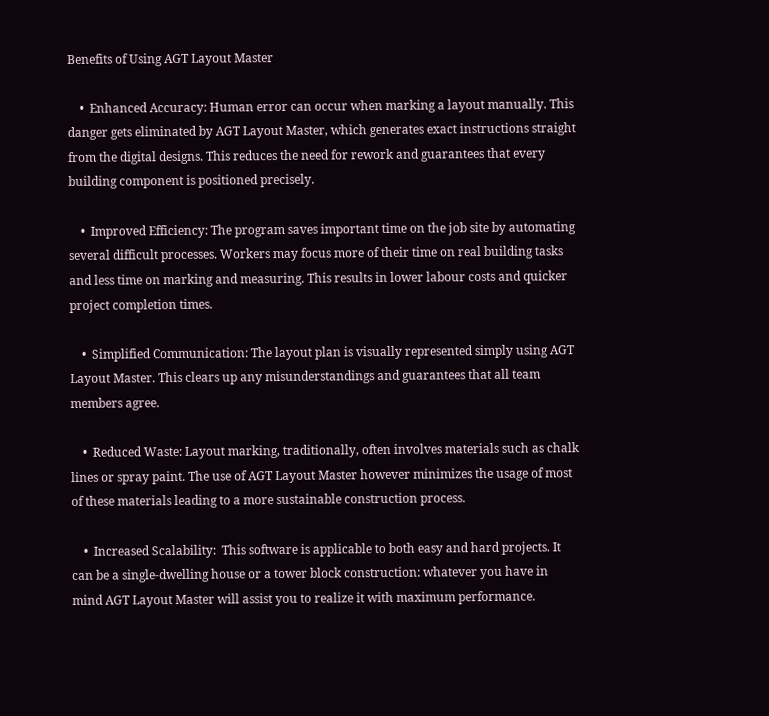Benefits of Using AGT Layout Master

    •  Enhanced Accuracy: Human error can occur when marking a layout manually. This danger gets eliminated by AGT Layout Master, which generates exact instructions straight from the digital designs. This reduces the need for rework and guarantees that every building component is positioned precisely.

    •  Improved Efficiency: The program saves important time on the job site by automating several difficult processes. Workers may focus more of their time on real building tasks and less time on marking and measuring. This results in lower labour costs and quicker project completion times.

    •  Simplified Communication: The layout plan is visually represented simply using AGT Layout Master. This clears up any misunderstandings and guarantees that all team members agree.

    •  Reduced Waste: Layout marking, traditionally, often involves materials such as chalk lines or spray paint. The use of AGT Layout Master however minimizes the usage of most of these materials leading to a more sustainable construction process.

    •  Increased Scalability:  This software is applicable to both easy and hard projects. It can be a single-dwelling house or a tower block construction: whatever you have in mind AGT Layout Master will assist you to realize it with maximum performance.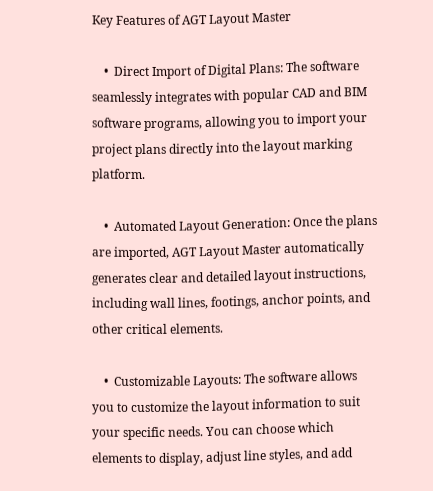Key Features of AGT Layout Master

    •  Direct Import of Digital Plans: The software seamlessly integrates with popular CAD and BIM software programs, allowing you to import your project plans directly into the layout marking platform.

    •  Automated Layout Generation: Once the plans are imported, AGT Layout Master automatically generates clear and detailed layout instructions, including wall lines, footings, anchor points, and other critical elements.

    •  Customizable Layouts: The software allows you to customize the layout information to suit your specific needs. You can choose which elements to display, adjust line styles, and add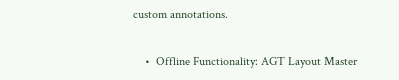custom annotations.

    •  Offline Functionality: AGT Layout Master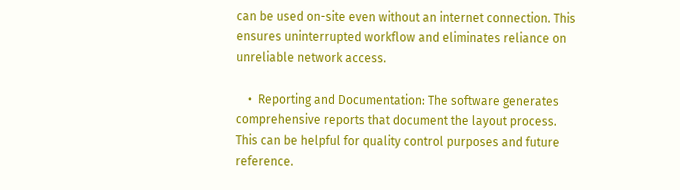can be used on-site even without an internet connection. This ensures uninterrupted workflow and eliminates reliance on unreliable network access.

    •  Reporting and Documentation: The software generates comprehensive reports that document the layout process. This can be helpful for quality control purposes and future reference.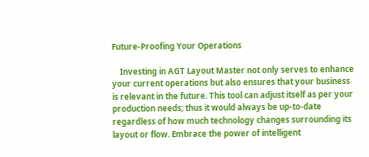Future-Proofing Your Operations

    Investing in AGT Layout Master not only serves to enhance your current operations but also ensures that your business is relevant in the future. This tool can adjust itself as per your production needs; thus it would always be up-to-date regardless of how much technology changes surrounding its layout or flow. Embrace the power of intelligent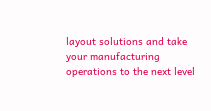layout solutions and take your manufacturing operations to the next level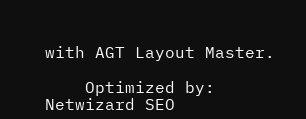with AGT Layout Master.

    Optimized by: Netwizard SEO